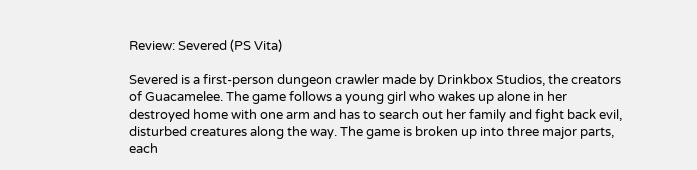Review: Severed (PS Vita)

Severed is a first-person dungeon crawler made by Drinkbox Studios, the creators of Guacamelee. The game follows a young girl who wakes up alone in her destroyed home with one arm and has to search out her family and fight back evil, disturbed creatures along the way. The game is broken up into three major parts, each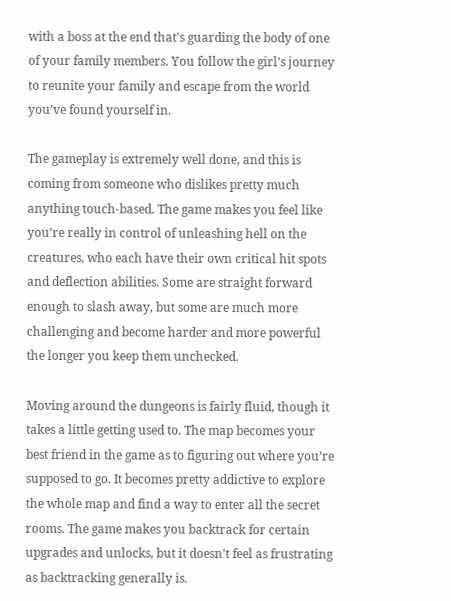with a boss at the end that’s guarding the body of one of your family members. You follow the girl’s journey to reunite your family and escape from the world you’ve found yourself in.

The gameplay is extremely well done, and this is coming from someone who dislikes pretty much anything touch-based. The game makes you feel like you’re really in control of unleashing hell on the creatures, who each have their own critical hit spots and deflection abilities. Some are straight forward enough to slash away, but some are much more challenging and become harder and more powerful the longer you keep them unchecked.

Moving around the dungeons is fairly fluid, though it takes a little getting used to. The map becomes your best friend in the game as to figuring out where you’re supposed to go. It becomes pretty addictive to explore the whole map and find a way to enter all the secret rooms. The game makes you backtrack for certain upgrades and unlocks, but it doesn’t feel as frustrating as backtracking generally is.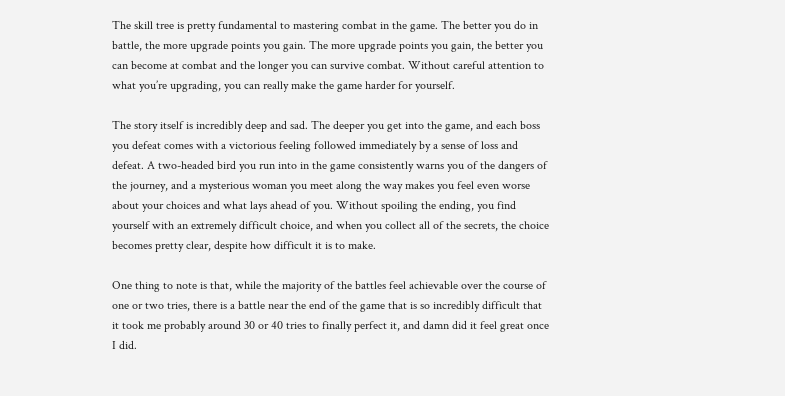The skill tree is pretty fundamental to mastering combat in the game. The better you do in battle, the more upgrade points you gain. The more upgrade points you gain, the better you can become at combat and the longer you can survive combat. Without careful attention to what you’re upgrading, you can really make the game harder for yourself.

The story itself is incredibly deep and sad. The deeper you get into the game, and each boss you defeat comes with a victorious feeling followed immediately by a sense of loss and defeat. A two-headed bird you run into in the game consistently warns you of the dangers of the journey, and a mysterious woman you meet along the way makes you feel even worse about your choices and what lays ahead of you. Without spoiling the ending, you find yourself with an extremely difficult choice, and when you collect all of the secrets, the choice becomes pretty clear, despite how difficult it is to make.

One thing to note is that, while the majority of the battles feel achievable over the course of one or two tries, there is a battle near the end of the game that is so incredibly difficult that it took me probably around 30 or 40 tries to finally perfect it, and damn did it feel great once I did.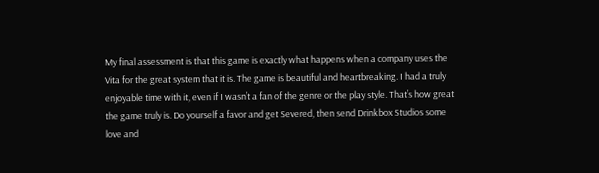My final assessment is that this game is exactly what happens when a company uses the Vita for the great system that it is. The game is beautiful and heartbreaking. I had a truly enjoyable time with it, even if I wasn’t a fan of the genre or the play style. That’s how great the game truly is. Do yourself a favor and get Severed, then send Drinkbox Studios some love and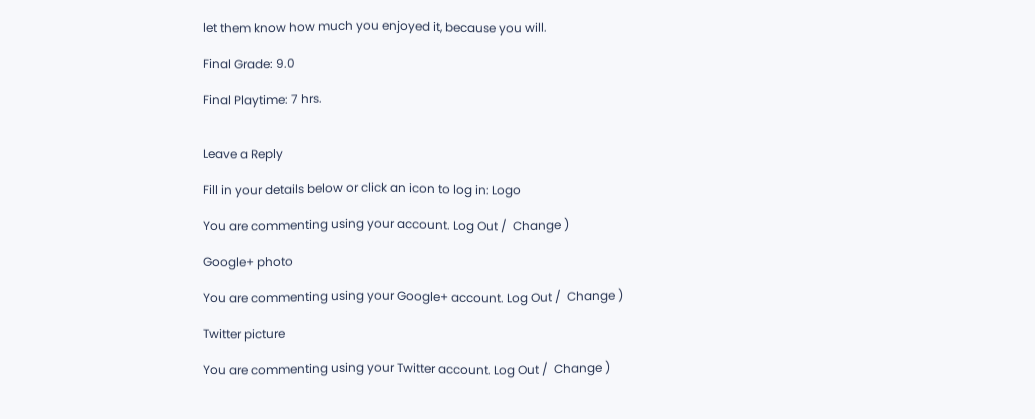let them know how much you enjoyed it, because you will.

Final Grade: 9.0

Final Playtime: 7 hrs.


Leave a Reply

Fill in your details below or click an icon to log in: Logo

You are commenting using your account. Log Out /  Change )

Google+ photo

You are commenting using your Google+ account. Log Out /  Change )

Twitter picture

You are commenting using your Twitter account. Log Out /  Change )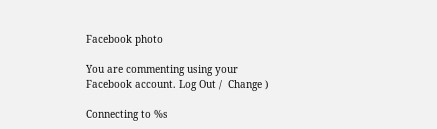Facebook photo

You are commenting using your Facebook account. Log Out /  Change )

Connecting to %s